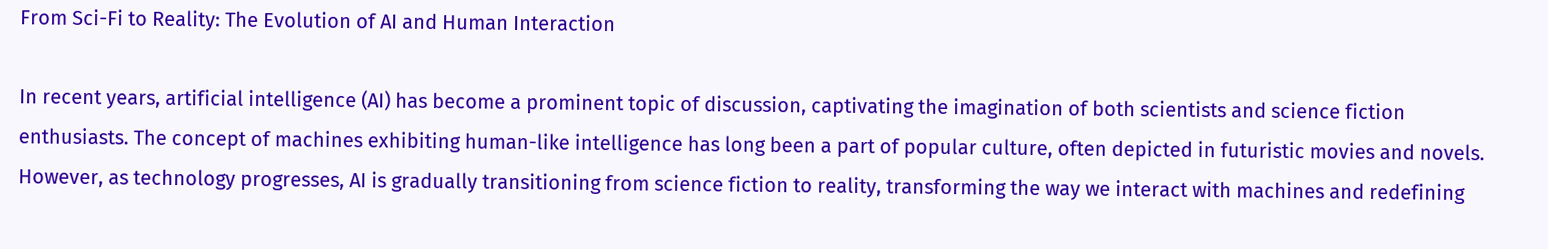From Sci-Fi to Reality: The Evolution of AI and Human Interaction

In recent years, artificial intelligence (AI) has become a prominent topic of discussion, captivating the imagination of both scientists and science fiction enthusiasts. The concept of machines exhibiting human-like intelligence has long been a part of popular culture, often depicted in futuristic movies and novels. However, as technology progresses, AI is gradually transitioning from science fiction to reality, transforming the way we interact with machines and redefining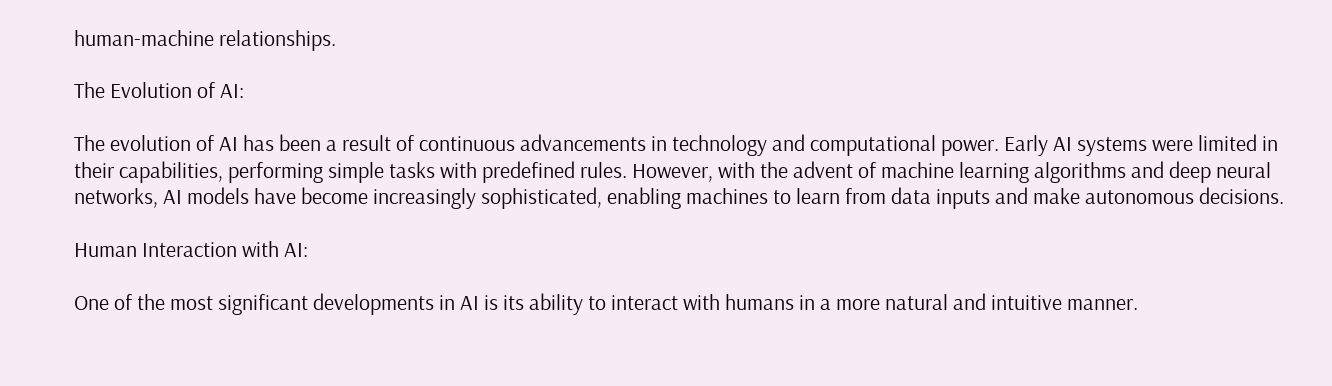human-machine relationships.

The Evolution of AI:

The evolution of AI has been a result of continuous advancements in technology and computational power. Early AI systems were limited in their capabilities, performing simple tasks with predefined rules. However, with the advent of machine learning algorithms and deep neural networks, AI models have become increasingly sophisticated, enabling machines to learn from data inputs and make autonomous decisions.

Human Interaction with AI:

One of the most significant developments in AI is its ability to interact with humans in a more natural and intuitive manner.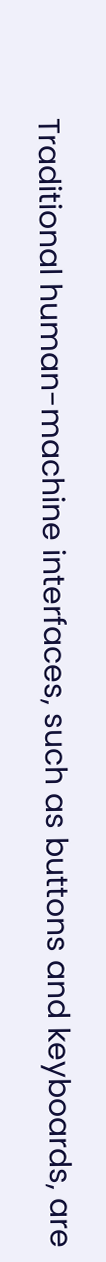Traditional human-machine interfaces, such as buttons and keyboards, are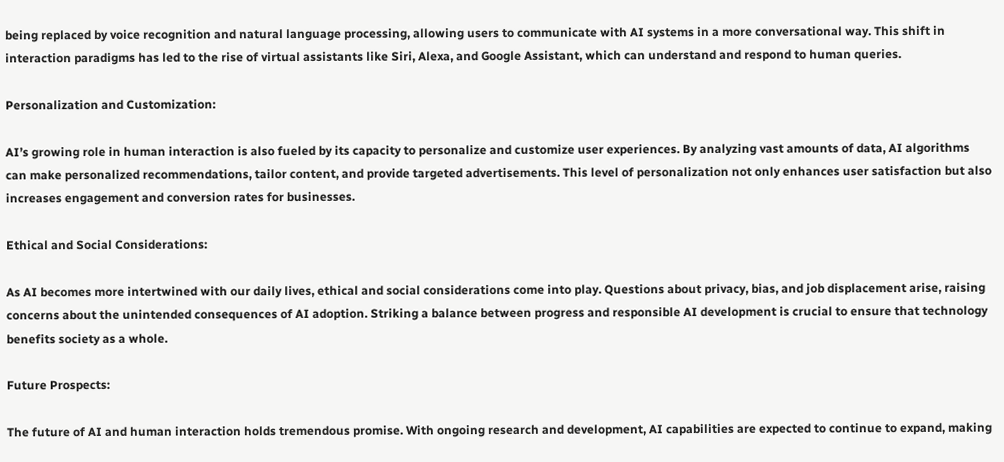being replaced by voice recognition and natural language processing, allowing users to communicate with AI systems in a more conversational way. This shift in interaction paradigms has led to the rise of virtual assistants like Siri, Alexa, and Google Assistant, which can understand and respond to human queries.

Personalization and Customization:

AI’s growing role in human interaction is also fueled by its capacity to personalize and customize user experiences. By analyzing vast amounts of data, AI algorithms can make personalized recommendations, tailor content, and provide targeted advertisements. This level of personalization not only enhances user satisfaction but also increases engagement and conversion rates for businesses.

Ethical and Social Considerations:

As AI becomes more intertwined with our daily lives, ethical and social considerations come into play. Questions about privacy, bias, and job displacement arise, raising concerns about the unintended consequences of AI adoption. Striking a balance between progress and responsible AI development is crucial to ensure that technology benefits society as a whole.

Future Prospects:

The future of AI and human interaction holds tremendous promise. With ongoing research and development, AI capabilities are expected to continue to expand, making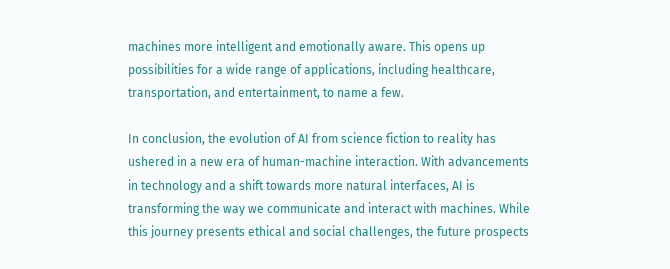machines more intelligent and emotionally aware. This opens up possibilities for a wide range of applications, including healthcare, transportation, and entertainment, to name a few.

In conclusion, the evolution of AI from science fiction to reality has ushered in a new era of human-machine interaction. With advancements in technology and a shift towards more natural interfaces, AI is transforming the way we communicate and interact with machines. While this journey presents ethical and social challenges, the future prospects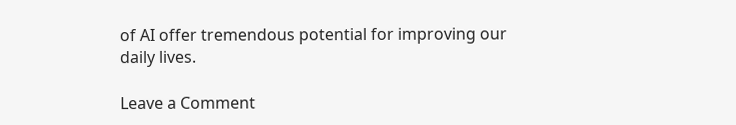of AI offer tremendous potential for improving our daily lives.

Leave a Comment